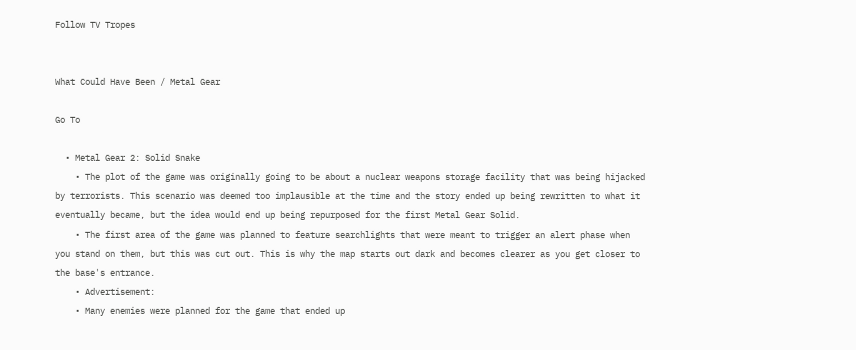Follow TV Tropes


What Could Have Been / Metal Gear

Go To

  • Metal Gear 2: Solid Snake
    • The plot of the game was originally going to be about a nuclear weapons storage facility that was being hijacked by terrorists. This scenario was deemed too implausible at the time and the story ended up being rewritten to what it eventually became, but the idea would end up being repurposed for the first Metal Gear Solid.
    • The first area of the game was planned to feature searchlights that were meant to trigger an alert phase when you stand on them, but this was cut out. This is why the map starts out dark and becomes clearer as you get closer to the base's entrance.
    • Advertisement:
    • Many enemies were planned for the game that ended up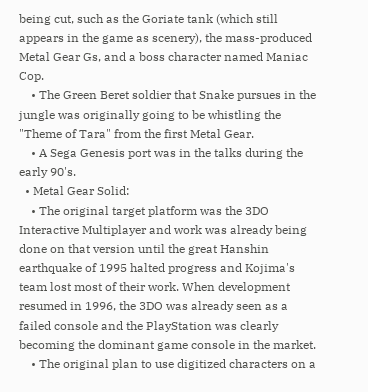being cut, such as the Goriate tank (which still appears in the game as scenery), the mass-produced Metal Gear Gs, and a boss character named Maniac Cop.
    • The Green Beret soldier that Snake pursues in the jungle was originally going to be whistling the "Theme of Tara" from the first Metal Gear.
    • A Sega Genesis port was in the talks during the early 90's.
  • Metal Gear Solid:
    • The original target platform was the 3DO Interactive Multiplayer and work was already being done on that version until the great Hanshin earthquake of 1995 halted progress and Kojima's team lost most of their work. When development resumed in 1996, the 3DO was already seen as a failed console and the PlayStation was clearly becoming the dominant game console in the market.
    • The original plan to use digitized characters on a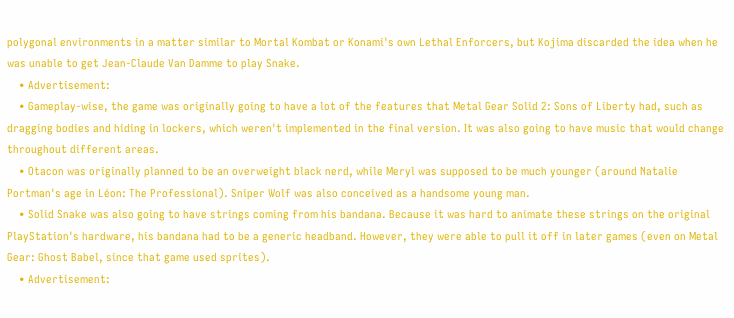polygonal environments in a matter similar to Mortal Kombat or Konami's own Lethal Enforcers, but Kojima discarded the idea when he was unable to get Jean-Claude Van Damme to play Snake.
    • Advertisement:
    • Gameplay-wise, the game was originally going to have a lot of the features that Metal Gear Solid 2: Sons of Liberty had, such as dragging bodies and hiding in lockers, which weren't implemented in the final version. It was also going to have music that would change throughout different areas.
    • Otacon was originally planned to be an overweight black nerd, while Meryl was supposed to be much younger (around Natalie Portman's age in Léon: The Professional). Sniper Wolf was also conceived as a handsome young man.
    • Solid Snake was also going to have strings coming from his bandana. Because it was hard to animate these strings on the original PlayStation's hardware, his bandana had to be a generic headband. However, they were able to pull it off in later games (even on Metal Gear: Ghost Babel, since that game used sprites).
    • Advertisement: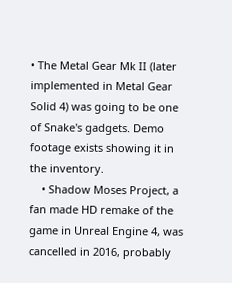• The Metal Gear Mk II (later implemented in Metal Gear Solid 4) was going to be one of Snake's gadgets. Demo footage exists showing it in the inventory.
    • Shadow Moses Project, a fan made HD remake of the game in Unreal Engine 4, was cancelled in 2016, probably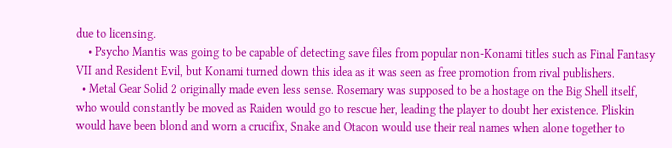due to licensing.
    • Psycho Mantis was going to be capable of detecting save files from popular non-Konami titles such as Final Fantasy VII and Resident Evil, but Konami turned down this idea as it was seen as free promotion from rival publishers.
  • Metal Gear Solid 2 originally made even less sense. Rosemary was supposed to be a hostage on the Big Shell itself, who would constantly be moved as Raiden would go to rescue her, leading the player to doubt her existence. Pliskin would have been blond and worn a crucifix, Snake and Otacon would use their real names when alone together to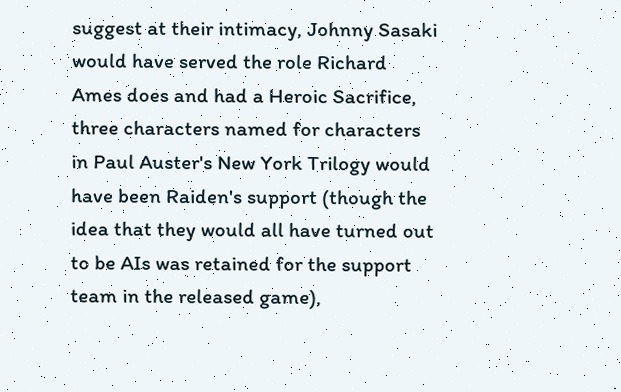suggest at their intimacy, Johnny Sasaki would have served the role Richard Ames does and had a Heroic Sacrifice, three characters named for characters in Paul Auster's New York Trilogy would have been Raiden's support (though the idea that they would all have turned out to be AIs was retained for the support team in the released game),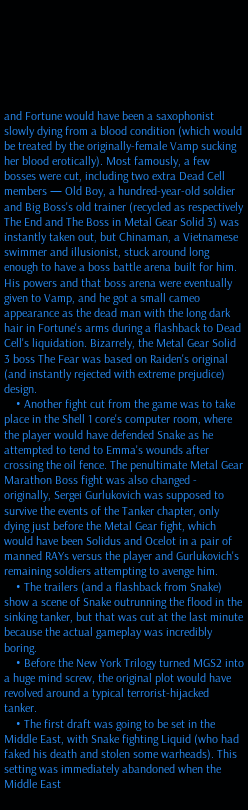and Fortune would have been a saxophonist slowly dying from a blood condition (which would be treated by the originally-female Vamp sucking her blood erotically). Most famously, a few bosses were cut, including two extra Dead Cell members — Old Boy, a hundred-year-old soldier and Big Boss's old trainer (recycled as respectively The End and The Boss in Metal Gear Solid 3) was instantly taken out, but Chinaman, a Vietnamese swimmer and illusionist, stuck around long enough to have a boss battle arena built for him. His powers and that boss arena were eventually given to Vamp, and he got a small cameo appearance as the dead man with the long dark hair in Fortune's arms during a flashback to Dead Cell's liquidation. Bizarrely, the Metal Gear Solid 3 boss The Fear was based on Raiden's original (and instantly rejected with extreme prejudice) design.
    • Another fight cut from the game was to take place in the Shell 1 core's computer room, where the player would have defended Snake as he attempted to tend to Emma's wounds after crossing the oil fence. The penultimate Metal Gear Marathon Boss fight was also changed - originally, Sergei Gurlukovich was supposed to survive the events of the Tanker chapter, only dying just before the Metal Gear fight, which would have been Solidus and Ocelot in a pair of manned RAYs versus the player and Gurlukovich's remaining soldiers attempting to avenge him.
    • The trailers (and a flashback from Snake) show a scene of Snake outrunning the flood in the sinking tanker, but that was cut at the last minute because the actual gameplay was incredibly boring.
    • Before the New York Trilogy turned MGS2 into a huge mind screw, the original plot would have revolved around a typical terrorist-hijacked tanker.
    • The first draft was going to be set in the Middle East, with Snake fighting Liquid (who had faked his death and stolen some warheads). This setting was immediately abandoned when the Middle East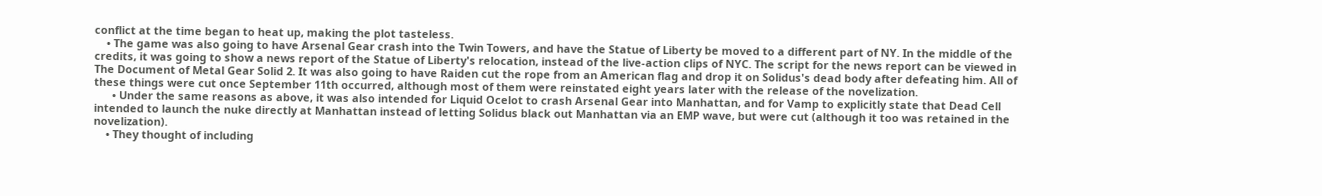conflict at the time began to heat up, making the plot tasteless.
    • The game was also going to have Arsenal Gear crash into the Twin Towers, and have the Statue of Liberty be moved to a different part of NY. In the middle of the credits, it was going to show a news report of the Statue of Liberty's relocation, instead of the live-action clips of NYC. The script for the news report can be viewed in The Document of Metal Gear Solid 2. It was also going to have Raiden cut the rope from an American flag and drop it on Solidus's dead body after defeating him. All of these things were cut once September 11th occurred, although most of them were reinstated eight years later with the release of the novelization.
      • Under the same reasons as above, it was also intended for Liquid Ocelot to crash Arsenal Gear into Manhattan, and for Vamp to explicitly state that Dead Cell intended to launch the nuke directly at Manhattan instead of letting Solidus black out Manhattan via an EMP wave, but were cut (although it too was retained in the novelization).
    • They thought of including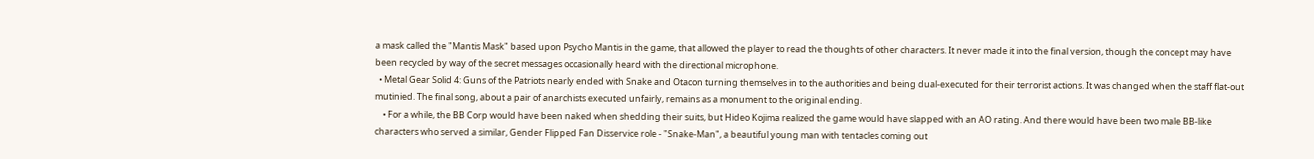a mask called the "Mantis Mask" based upon Psycho Mantis in the game, that allowed the player to read the thoughts of other characters. It never made it into the final version, though the concept may have been recycled by way of the secret messages occasionally heard with the directional microphone.
  • Metal Gear Solid 4: Guns of the Patriots nearly ended with Snake and Otacon turning themselves in to the authorities and being dual-executed for their terrorist actions. It was changed when the staff flat-out mutinied. The final song, about a pair of anarchists executed unfairly, remains as a monument to the original ending.
    • For a while, the BB Corp would have been naked when shedding their suits, but Hideo Kojima realized the game would have slapped with an AO rating. And there would have been two male BB-like characters who served a similar, Gender Flipped Fan Disservice role - "Snake-Man", a beautiful young man with tentacles coming out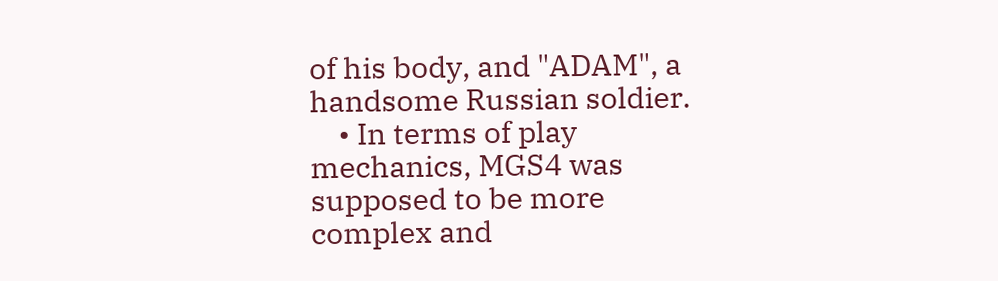of his body, and "ADAM", a handsome Russian soldier.
    • In terms of play mechanics, MGS4 was supposed to be more complex and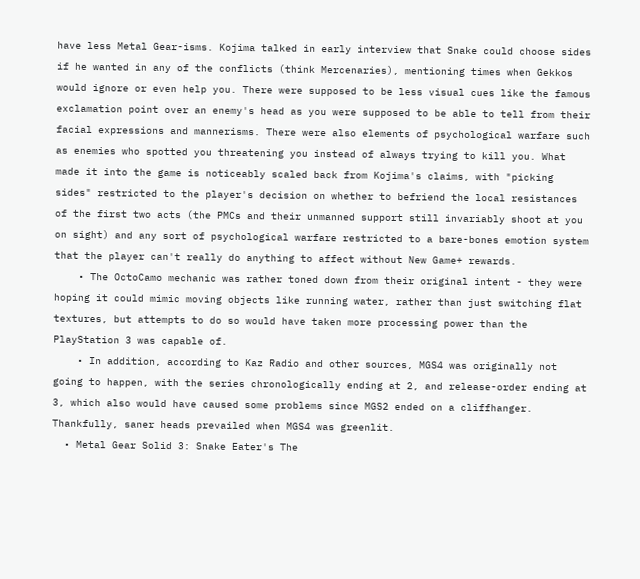have less Metal Gear-isms. Kojima talked in early interview that Snake could choose sides if he wanted in any of the conflicts (think Mercenaries), mentioning times when Gekkos would ignore or even help you. There were supposed to be less visual cues like the famous exclamation point over an enemy's head as you were supposed to be able to tell from their facial expressions and mannerisms. There were also elements of psychological warfare such as enemies who spotted you threatening you instead of always trying to kill you. What made it into the game is noticeably scaled back from Kojima's claims, with "picking sides" restricted to the player's decision on whether to befriend the local resistances of the first two acts (the PMCs and their unmanned support still invariably shoot at you on sight) and any sort of psychological warfare restricted to a bare-bones emotion system that the player can't really do anything to affect without New Game+ rewards.
    • The OctoCamo mechanic was rather toned down from their original intent - they were hoping it could mimic moving objects like running water, rather than just switching flat textures, but attempts to do so would have taken more processing power than the PlayStation 3 was capable of.
    • In addition, according to Kaz Radio and other sources, MGS4 was originally not going to happen, with the series chronologically ending at 2, and release-order ending at 3, which also would have caused some problems since MGS2 ended on a cliffhanger. Thankfully, saner heads prevailed when MGS4 was greenlit.
  • Metal Gear Solid 3: Snake Eater's The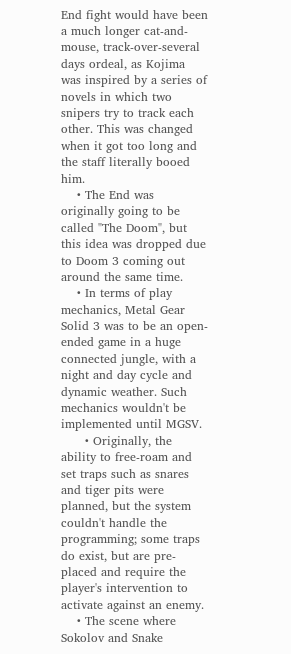End fight would have been a much longer cat-and-mouse, track-over-several days ordeal, as Kojima was inspired by a series of novels in which two snipers try to track each other. This was changed when it got too long and the staff literally booed him.
    • The End was originally going to be called "The Doom", but this idea was dropped due to Doom 3 coming out around the same time.
    • In terms of play mechanics, Metal Gear Solid 3 was to be an open-ended game in a huge connected jungle, with a night and day cycle and dynamic weather. Such mechanics wouldn't be implemented until MGSV.
      • Originally, the ability to free-roam and set traps such as snares and tiger pits were planned, but the system couldn't handle the programming; some traps do exist, but are pre-placed and require the player's intervention to activate against an enemy.
    • The scene where Sokolov and Snake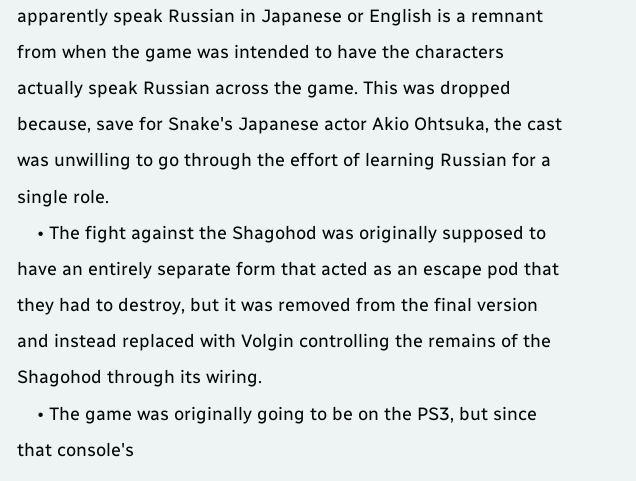apparently speak Russian in Japanese or English is a remnant from when the game was intended to have the characters actually speak Russian across the game. This was dropped because, save for Snake's Japanese actor Akio Ohtsuka, the cast was unwilling to go through the effort of learning Russian for a single role.
    • The fight against the Shagohod was originally supposed to have an entirely separate form that acted as an escape pod that they had to destroy, but it was removed from the final version and instead replaced with Volgin controlling the remains of the Shagohod through its wiring.
    • The game was originally going to be on the PS3, but since that console's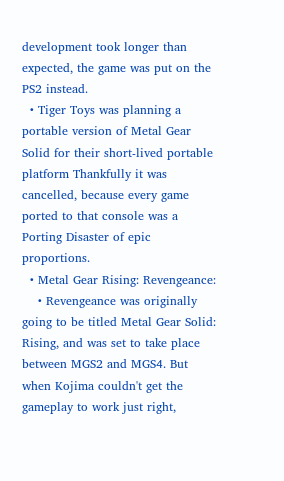development took longer than expected, the game was put on the PS2 instead.
  • Tiger Toys was planning a portable version of Metal Gear Solid for their short-lived portable platform Thankfully it was cancelled, because every game ported to that console was a Porting Disaster of epic proportions.
  • Metal Gear Rising: Revengeance:
    • Revengeance was originally going to be titled Metal Gear Solid: Rising, and was set to take place between MGS2 and MGS4. But when Kojima couldn't get the gameplay to work just right,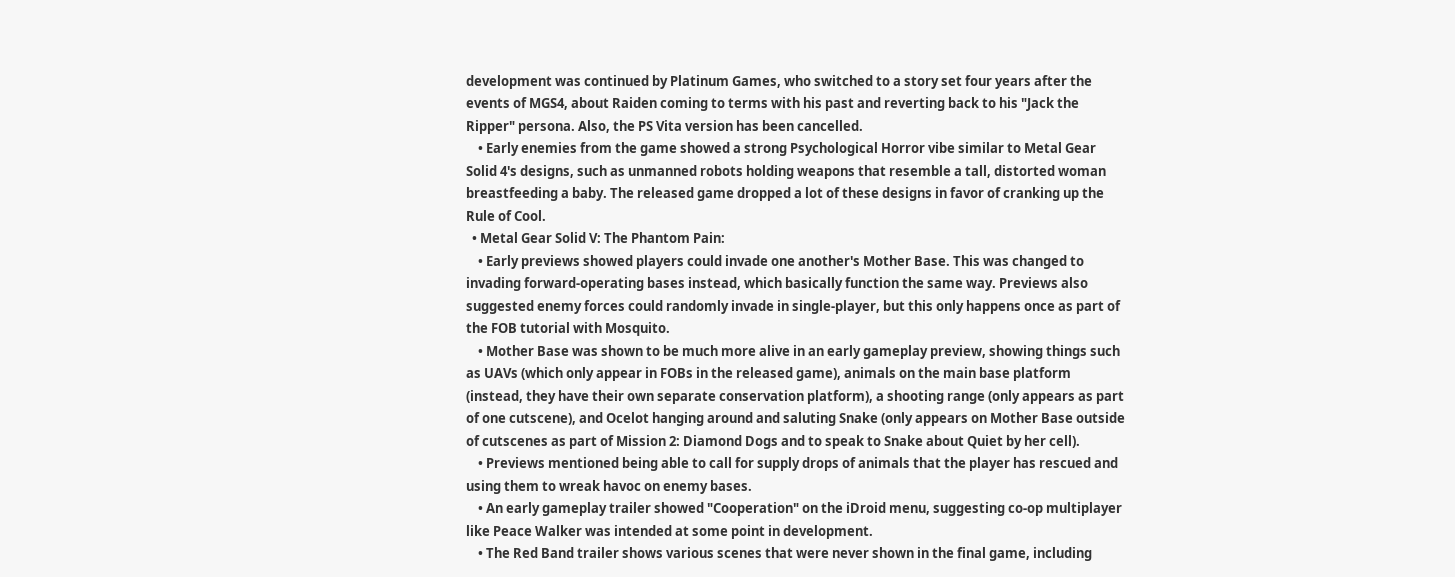development was continued by Platinum Games, who switched to a story set four years after the events of MGS4, about Raiden coming to terms with his past and reverting back to his "Jack the Ripper" persona. Also, the PS Vita version has been cancelled.
    • Early enemies from the game showed a strong Psychological Horror vibe similar to Metal Gear Solid 4's designs, such as unmanned robots holding weapons that resemble a tall, distorted woman breastfeeding a baby. The released game dropped a lot of these designs in favor of cranking up the Rule of Cool.
  • Metal Gear Solid V: The Phantom Pain:
    • Early previews showed players could invade one another's Mother Base. This was changed to invading forward-operating bases instead, which basically function the same way. Previews also suggested enemy forces could randomly invade in single-player, but this only happens once as part of the FOB tutorial with Mosquito.
    • Mother Base was shown to be much more alive in an early gameplay preview, showing things such as UAVs (which only appear in FOBs in the released game), animals on the main base platform (instead, they have their own separate conservation platform), a shooting range (only appears as part of one cutscene), and Ocelot hanging around and saluting Snake (only appears on Mother Base outside of cutscenes as part of Mission 2: Diamond Dogs and to speak to Snake about Quiet by her cell).
    • Previews mentioned being able to call for supply drops of animals that the player has rescued and using them to wreak havoc on enemy bases.
    • An early gameplay trailer showed "Cooperation" on the iDroid menu, suggesting co-op multiplayer like Peace Walker was intended at some point in development.
    • The Red Band trailer shows various scenes that were never shown in the final game, including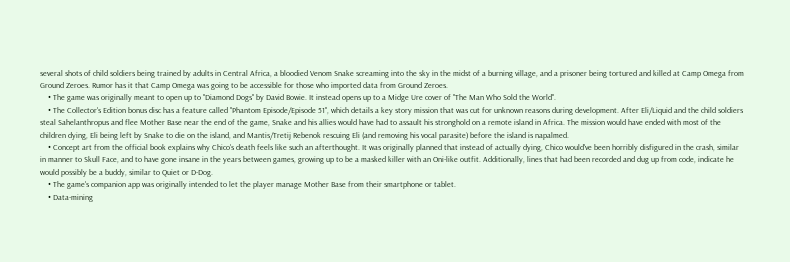several shots of child soldiers being trained by adults in Central Africa, a bloodied Venom Snake screaming into the sky in the midst of a burning village, and a prisoner being tortured and killed at Camp Omega from Ground Zeroes. Rumor has it that Camp Omega was going to be accessible for those who imported data from Ground Zeroes.
    • The game was originally meant to open up to "Diamond Dogs" by David Bowie. It instead opens up to a Midge Ure cover of "The Man Who Sold the World".
    • The Collector's Edition bonus disc has a feature called "Phantom Episode/Episode 51", which details a key story mission that was cut for unknown reasons during development. After Eli/Liquid and the child soldiers steal Sahelanthropus and flee Mother Base near the end of the game, Snake and his allies would have had to assault his stronghold on a remote island in Africa. The mission would have ended with most of the children dying, Eli being left by Snake to die on the island, and Mantis/Tretij Rebenok rescuing Eli (and removing his vocal parasite) before the island is napalmed.
    • Concept art from the official book explains why Chico's death feels like such an afterthought. It was originally planned that instead of actually dying, Chico would've been horribly disfigured in the crash, similar in manner to Skull Face, and to have gone insane in the years between games, growing up to be a masked killer with an Oni-like outfit. Additionally, lines that had been recorded and dug up from code, indicate he would possibly be a buddy, similar to Quiet or D-Dog.
    • The game's companion app was originally intended to let the player manage Mother Base from their smartphone or tablet.
    • Data-mining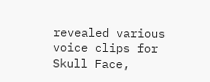revealed various voice clips for Skull Face,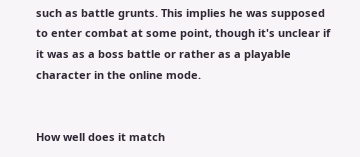such as battle grunts. This implies he was supposed to enter combat at some point, though it's unclear if it was as a boss battle or rather as a playable character in the online mode.


How well does it match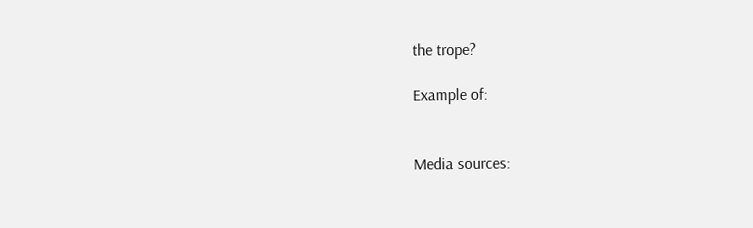the trope?

Example of:


Media sources: